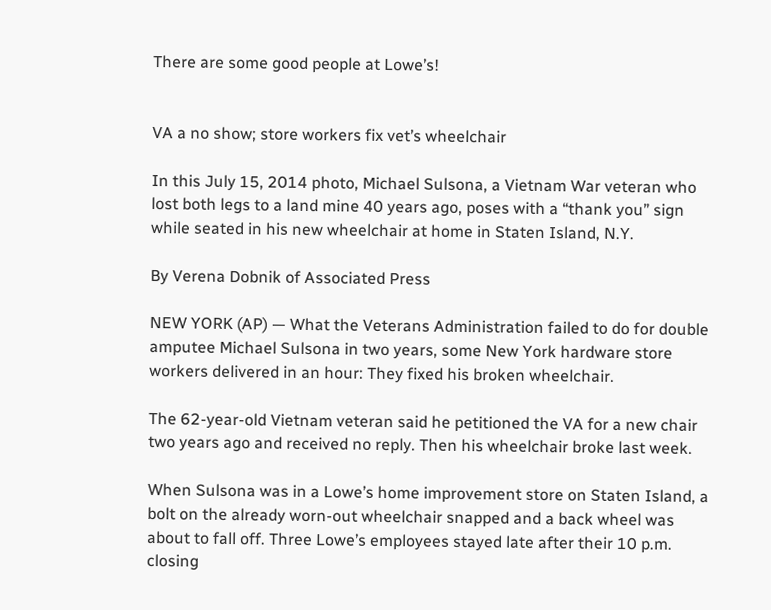There are some good people at Lowe’s!


VA a no show; store workers fix vet’s wheelchair

In this July 15, 2014 photo, Michael Sulsona, a Vietnam War veteran who lost both legs to a land mine 40 years ago, poses with a “thank you” sign while seated in his new wheelchair at home in Staten Island, N.Y.

By Verena Dobnik of Associated Press

NEW YORK (AP) — What the Veterans Administration failed to do for double amputee Michael Sulsona in two years, some New York hardware store workers delivered in an hour: They fixed his broken wheelchair.

The 62-year-old Vietnam veteran said he petitioned the VA for a new chair two years ago and received no reply. Then his wheelchair broke last week.

When Sulsona was in a Lowe’s home improvement store on Staten Island, a bolt on the already worn-out wheelchair snapped and a back wheel was about to fall off. Three Lowe’s employees stayed late after their 10 p.m. closing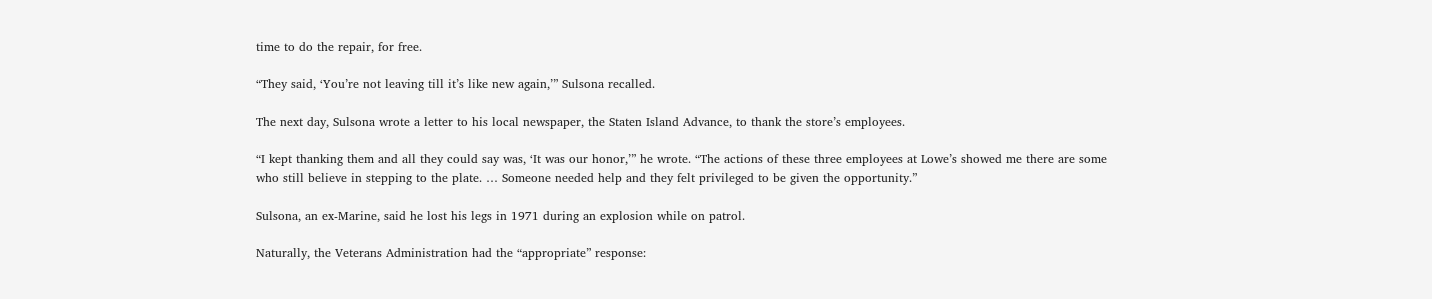time to do the repair, for free.

“They said, ‘You’re not leaving till it’s like new again,’” Sulsona recalled.

The next day, Sulsona wrote a letter to his local newspaper, the Staten Island Advance, to thank the store’s employees.

“I kept thanking them and all they could say was, ‘It was our honor,’” he wrote. “The actions of these three employees at Lowe’s showed me there are some who still believe in stepping to the plate. … Someone needed help and they felt privileged to be given the opportunity.”

Sulsona, an ex-Marine, said he lost his legs in 1971 during an explosion while on patrol.

Naturally, the Veterans Administration had the “appropriate” response: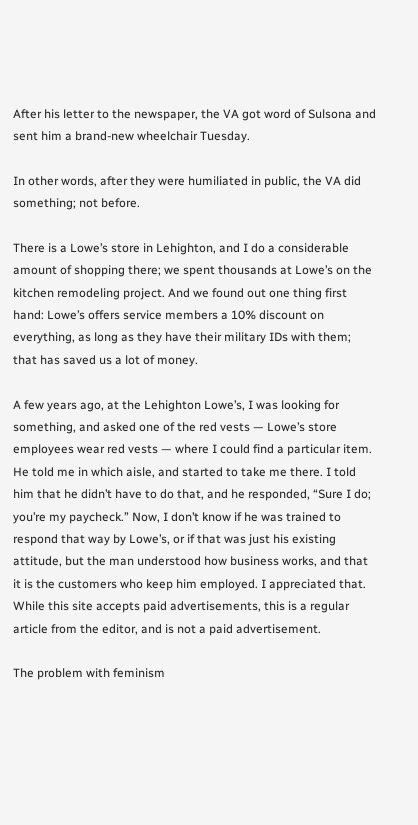After his letter to the newspaper, the VA got word of Sulsona and sent him a brand-new wheelchair Tuesday.

In other words, after they were humiliated in public, the VA did something; not before.

There is a Lowe’s store in Lehighton, and I do a considerable amount of shopping there; we spent thousands at Lowe’s on the kitchen remodeling project. And we found out one thing first hand: Lowe’s offers service members a 10% discount on everything, as long as they have their military IDs with them; that has saved us a lot of money.

A few years ago, at the Lehighton Lowe’s, I was looking for something, and asked one of the red vests — Lowe’s store employees wear red vests — where I could find a particular item. He told me in which aisle, and started to take me there. I told him that he didn’t have to do that, and he responded, “Sure I do; you’re my paycheck.” Now, I don’t know if he was trained to respond that way by Lowe’s, or if that was just his existing attitude, but the man understood how business works, and that it is the customers who keep him employed. I appreciated that.
While this site accepts paid advertisements, this is a regular article from the editor, and is not a paid advertisement.

The problem with feminism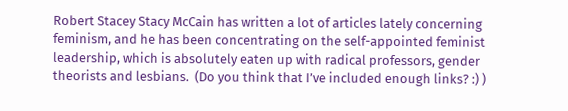Robert Stacey Stacy McCain has written a lot of articles lately concerning feminism, and he has been concentrating on the self-appointed feminist leadership, which is absolutely eaten up with radical professors, gender theorists and lesbians.  (Do you think that I’ve included enough links? :) )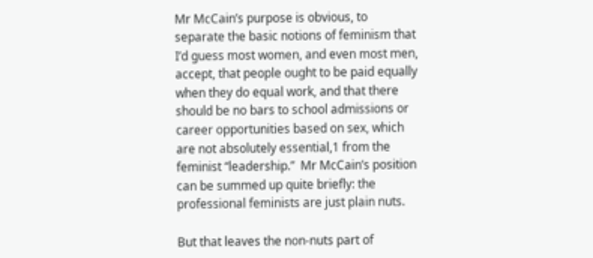Mr McCain’s purpose is obvious, to separate the basic notions of feminism that I’d guess most women, and even most men, accept, that people ought to be paid equally when they do equal work, and that there should be no bars to school admissions or career opportunities based on sex, which are not absolutely essential,1 from the feminist “leadership.”  Mr McCain’s position can be summed up quite briefly: the professional feminists are just plain nuts.

But that leaves the non-nuts part of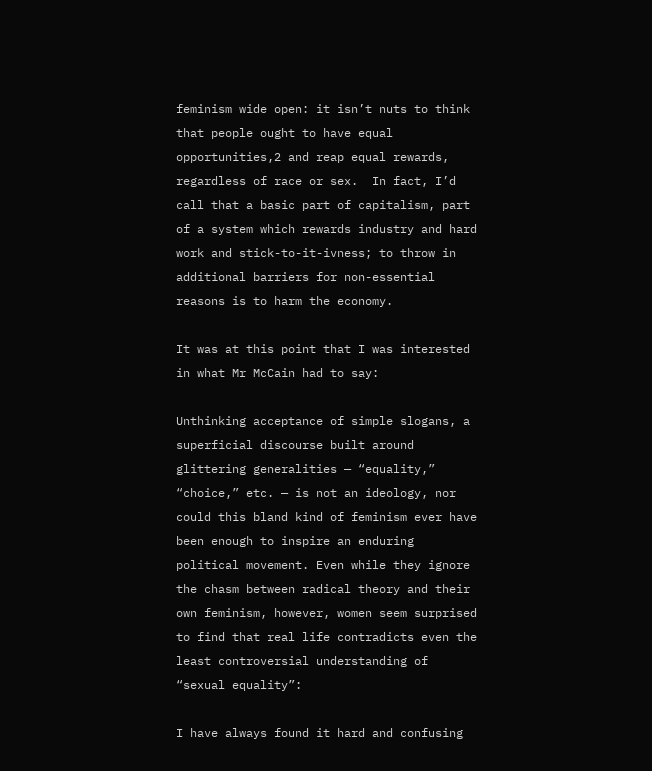feminism wide open: it isn’t nuts to think that people ought to have equal opportunities,2 and reap equal rewards, regardless of race or sex.  In fact, I’d call that a basic part of capitalism, part of a system which rewards industry and hard work and stick-to-it-ivness; to throw in additional barriers for non-essential reasons is to harm the economy.

It was at this point that I was interested in what Mr McCain had to say:

Unthinking acceptance of simple slogans, a superficial discourse built around glittering generalities — “equality,” “choice,” etc. — is not an ideology, nor could this bland kind of feminism ever have been enough to inspire an enduring political movement. Even while they ignore the chasm between radical theory and their own feminism, however, women seem surprised to find that real life contradicts even the least controversial understanding of “sexual equality”:

I have always found it hard and confusing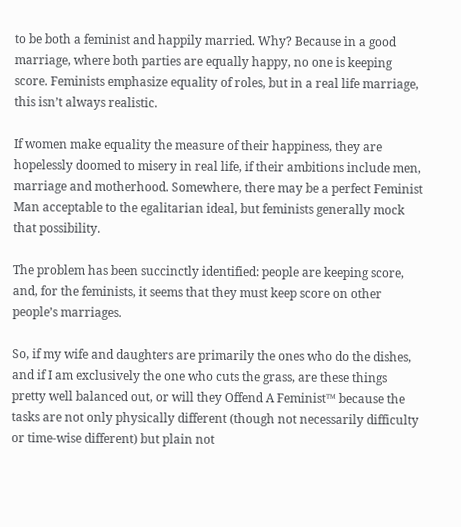to be both a feminist and happily married. Why? Because in a good marriage, where both parties are equally happy, no one is keeping score. Feminists emphasize equality of roles, but in a real life marriage, this isn’t always realistic.

If women make equality the measure of their happiness, they are hopelessly doomed to misery in real life, if their ambitions include men, marriage and motherhood. Somewhere, there may be a perfect Feminist Man acceptable to the egalitarian ideal, but feminists generally mock that possibility.

The problem has been succinctly identified: people are keeping score, and, for the feminists, it seems that they must keep score on other people’s marriages.

So, if my wife and daughters are primarily the ones who do the dishes, and if I am exclusively the one who cuts the grass, are these things pretty well balanced out, or will they Offend A Feminist™ because the tasks are not only physically different (though not necessarily difficulty or time-wise different) but plain not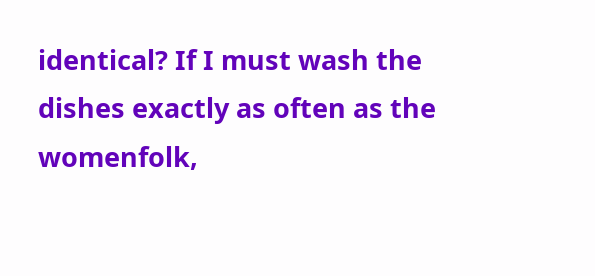identical? If I must wash the dishes exactly as often as the womenfolk,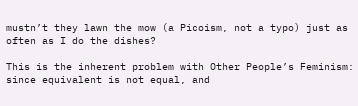mustn’t they lawn the mow (a Picoism, not a typo) just as often as I do the dishes?

This is the inherent problem with Other People’s Feminism: since equivalent is not equal, and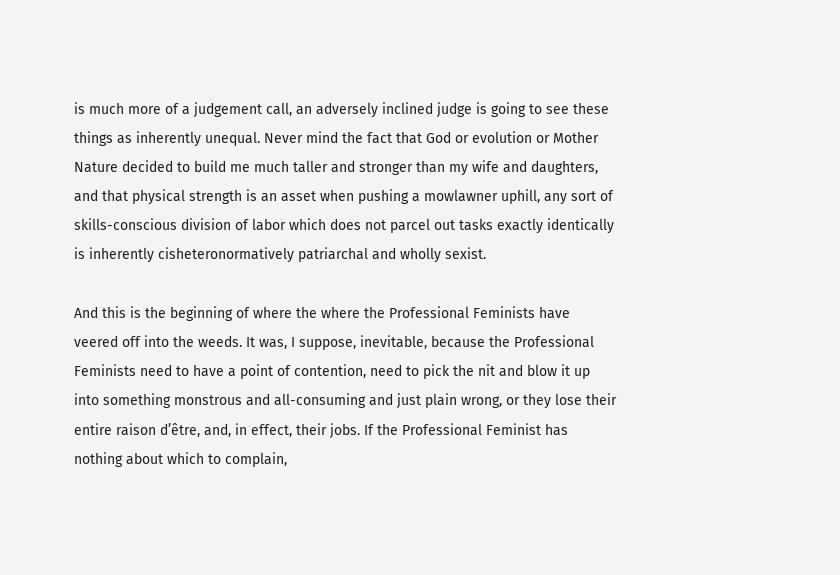is much more of a judgement call, an adversely inclined judge is going to see these things as inherently unequal. Never mind the fact that God or evolution or Mother Nature decided to build me much taller and stronger than my wife and daughters, and that physical strength is an asset when pushing a mowlawner uphill, any sort of skills-conscious division of labor which does not parcel out tasks exactly identically is inherently cisheteronormatively patriarchal and wholly sexist.

And this is the beginning of where the where the Professional Feminists have veered off into the weeds. It was, I suppose, inevitable, because the Professional Feminists need to have a point of contention, need to pick the nit and blow it up into something monstrous and all-consuming and just plain wrong, or they lose their entire raison d’être, and, in effect, their jobs. If the Professional Feminist has nothing about which to complain,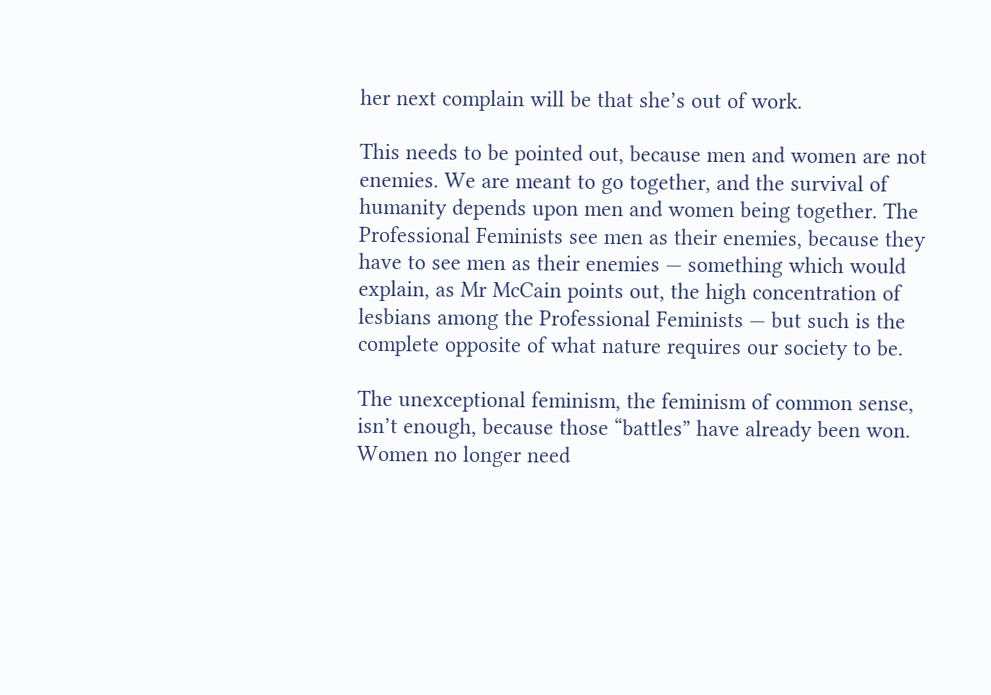her next complain will be that she’s out of work.

This needs to be pointed out, because men and women are not enemies. We are meant to go together, and the survival of humanity depends upon men and women being together. The Professional Feminists see men as their enemies, because they have to see men as their enemies — something which would explain, as Mr McCain points out, the high concentration of lesbians among the Professional Feminists — but such is the complete opposite of what nature requires our society to be.

The unexceptional feminism, the feminism of common sense, isn’t enough, because those “battles” have already been won. Women no longer need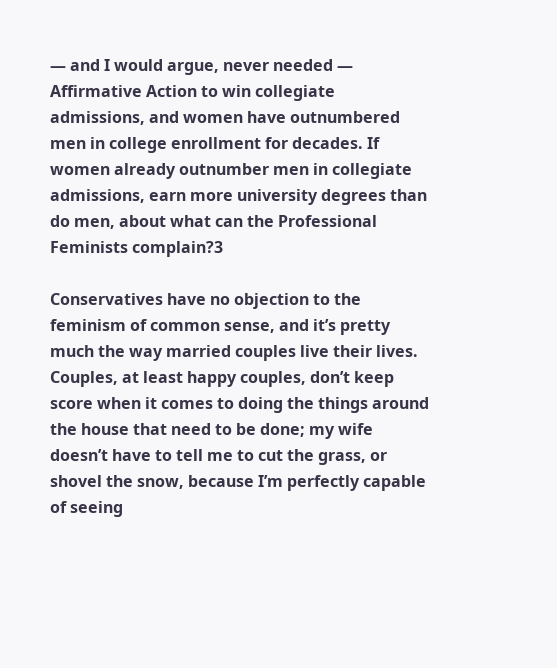— and I would argue, never needed — Affirmative Action to win collegiate admissions, and women have outnumbered men in college enrollment for decades. If women already outnumber men in collegiate admissions, earn more university degrees than do men, about what can the Professional Feminists complain?3

Conservatives have no objection to the feminism of common sense, and it’s pretty much the way married couples live their lives. Couples, at least happy couples, don’t keep score when it comes to doing the things around the house that need to be done; my wife doesn’t have to tell me to cut the grass, or shovel the snow, because I’m perfectly capable of seeing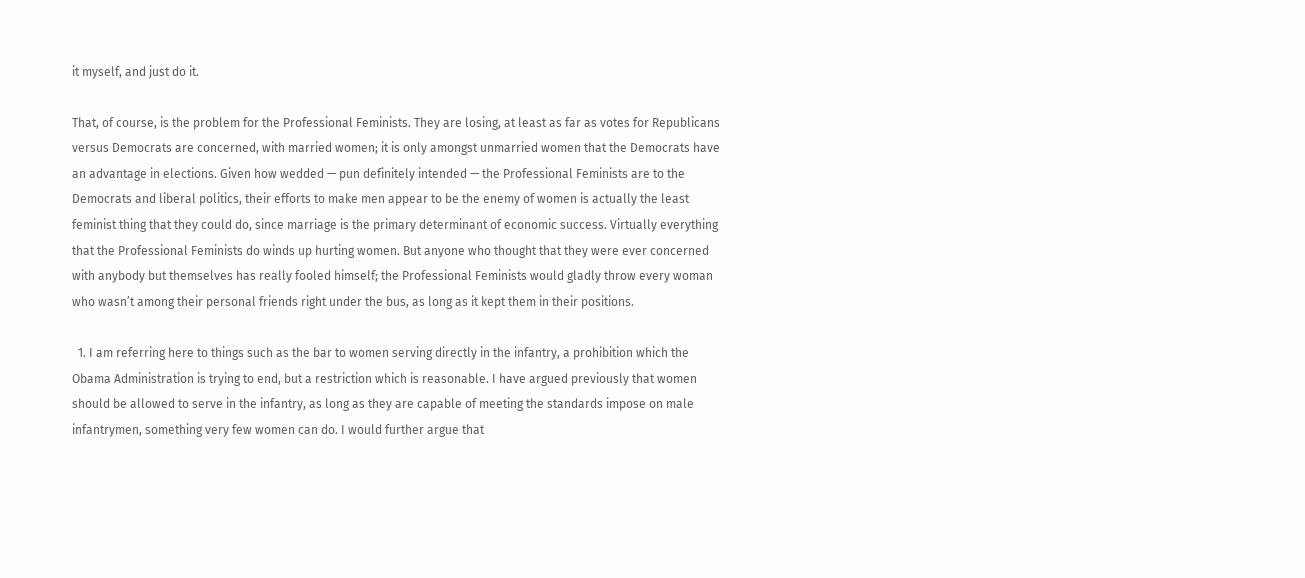it myself, and just do it.

That, of course, is the problem for the Professional Feminists. They are losing, at least as far as votes for Republicans versus Democrats are concerned, with married women; it is only amongst unmarried women that the Democrats have an advantage in elections. Given how wedded — pun definitely intended — the Professional Feminists are to the Democrats and liberal politics, their efforts to make men appear to be the enemy of women is actually the least feminist thing that they could do, since marriage is the primary determinant of economic success. Virtually everything that the Professional Feminists do winds up hurting women. But anyone who thought that they were ever concerned with anybody but themselves has really fooled himself; the Professional Feminists would gladly throw every woman who wasn’t among their personal friends right under the bus, as long as it kept them in their positions.

  1. I am referring here to things such as the bar to women serving directly in the infantry, a prohibition which the Obama Administration is trying to end, but a restriction which is reasonable. I have argued previously that women should be allowed to serve in the infantry, as long as they are capable of meeting the standards impose on male infantrymen, something very few women can do. I would further argue that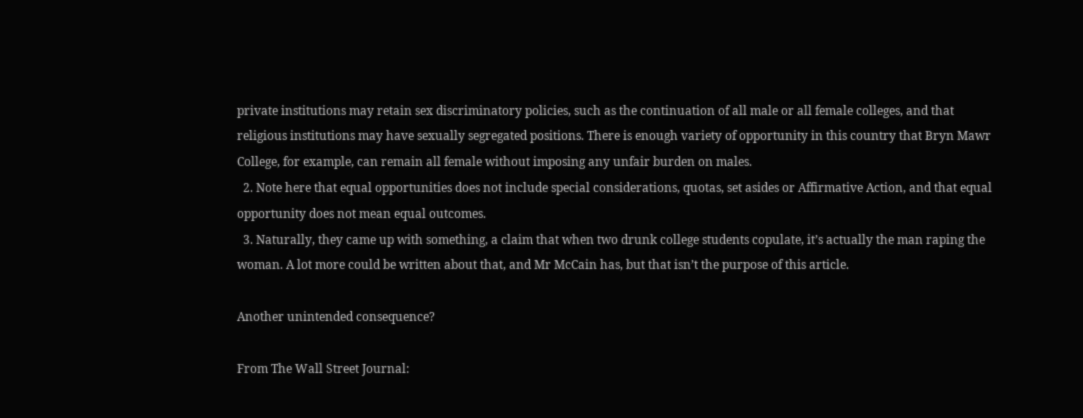private institutions may retain sex discriminatory policies, such as the continuation of all male or all female colleges, and that religious institutions may have sexually segregated positions. There is enough variety of opportunity in this country that Bryn Mawr College, for example, can remain all female without imposing any unfair burden on males.
  2. Note here that equal opportunities does not include special considerations, quotas, set asides or Affirmative Action, and that equal opportunity does not mean equal outcomes.
  3. Naturally, they came up with something, a claim that when two drunk college students copulate, it’s actually the man raping the woman. A lot more could be written about that, and Mr McCain has, but that isn’t the purpose of this article.

Another unintended consequence?

From The Wall Street Journal: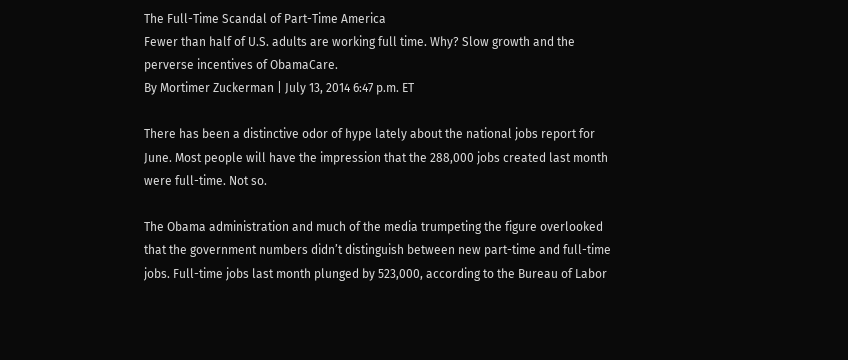The Full-Time Scandal of Part-Time America
Fewer than half of U.S. adults are working full time. Why? Slow growth and the perverse incentives of ObamaCare.
By Mortimer Zuckerman | July 13, 2014 6:47 p.m. ET

There has been a distinctive odor of hype lately about the national jobs report for June. Most people will have the impression that the 288,000 jobs created last month were full-time. Not so.

The Obama administration and much of the media trumpeting the figure overlooked that the government numbers didn’t distinguish between new part-time and full-time jobs. Full-time jobs last month plunged by 523,000, according to the Bureau of Labor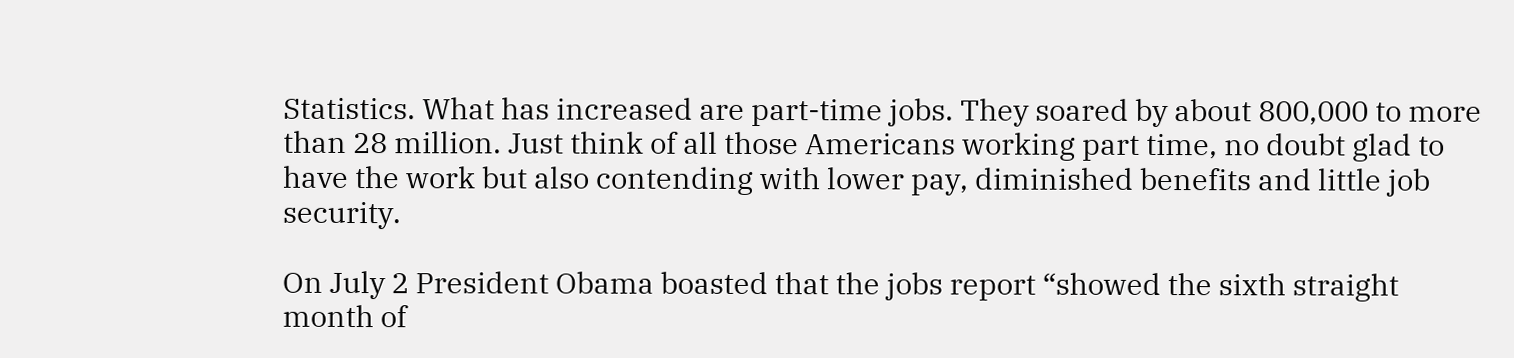Statistics. What has increased are part-time jobs. They soared by about 800,000 to more than 28 million. Just think of all those Americans working part time, no doubt glad to have the work but also contending with lower pay, diminished benefits and little job security.

On July 2 President Obama boasted that the jobs report “showed the sixth straight month of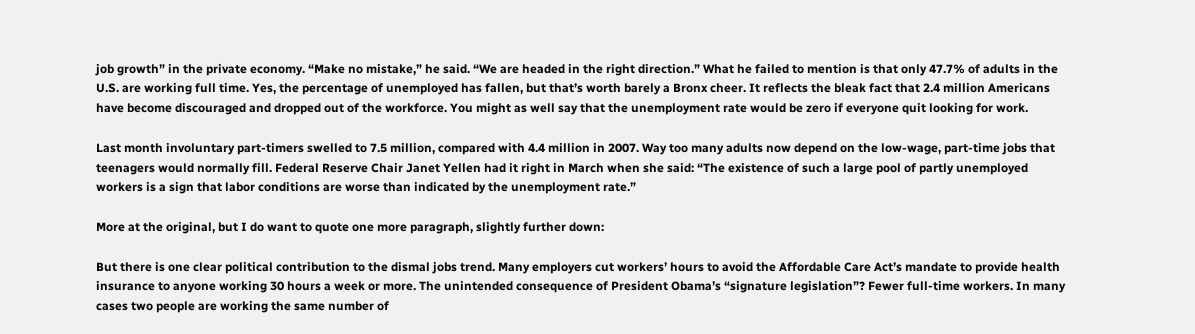job growth” in the private economy. “Make no mistake,” he said. “We are headed in the right direction.” What he failed to mention is that only 47.7% of adults in the U.S. are working full time. Yes, the percentage of unemployed has fallen, but that’s worth barely a Bronx cheer. It reflects the bleak fact that 2.4 million Americans have become discouraged and dropped out of the workforce. You might as well say that the unemployment rate would be zero if everyone quit looking for work.

Last month involuntary part-timers swelled to 7.5 million, compared with 4.4 million in 2007. Way too many adults now depend on the low-wage, part-time jobs that teenagers would normally fill. Federal Reserve Chair Janet Yellen had it right in March when she said: “The existence of such a large pool of partly unemployed workers is a sign that labor conditions are worse than indicated by the unemployment rate.”

More at the original, but I do want to quote one more paragraph, slightly further down:

But there is one clear political contribution to the dismal jobs trend. Many employers cut workers’ hours to avoid the Affordable Care Act’s mandate to provide health insurance to anyone working 30 hours a week or more. The unintended consequence of President Obama’s “signature legislation”? Fewer full-time workers. In many cases two people are working the same number of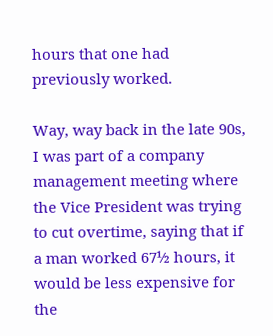hours that one had previously worked.

Way, way back in the late 90s, I was part of a company management meeting where the Vice President was trying to cut overtime, saying that if a man worked 67½ hours, it would be less expensive for the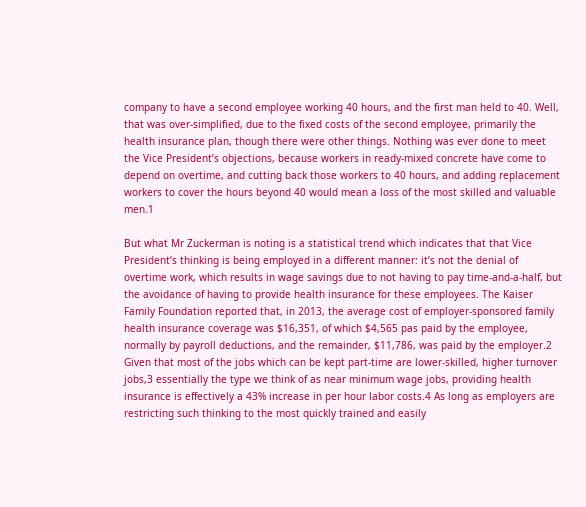company to have a second employee working 40 hours, and the first man held to 40. Well, that was over-simplified, due to the fixed costs of the second employee, primarily the health insurance plan, though there were other things. Nothing was ever done to meet the Vice President’s objections, because workers in ready-mixed concrete have come to depend on overtime, and cutting back those workers to 40 hours, and adding replacement workers to cover the hours beyond 40 would mean a loss of the most skilled and valuable men.1

But what Mr Zuckerman is noting is a statistical trend which indicates that that Vice President’s thinking is being employed in a different manner: it’s not the denial of overtime work, which results in wage savings due to not having to pay time-and-a-half, but the avoidance of having to provide health insurance for these employees. The Kaiser Family Foundation reported that, in 2013, the average cost of employer-sponsored family health insurance coverage was $16,351, of which $4,565 pas paid by the employee, normally by payroll deductions, and the remainder, $11,786, was paid by the employer.2 Given that most of the jobs which can be kept part-time are lower-skilled, higher turnover jobs,3 essentially the type we think of as near minimum wage jobs, providing health insurance is effectively a 43% increase in per hour labor costs.4 As long as employers are restricting such thinking to the most quickly trained and easily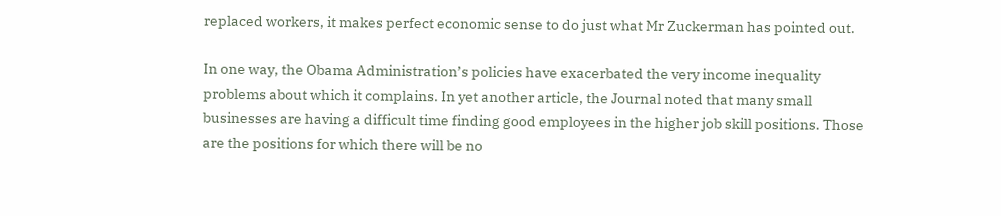replaced workers, it makes perfect economic sense to do just what Mr Zuckerman has pointed out.

In one way, the Obama Administration’s policies have exacerbated the very income inequality problems about which it complains. In yet another article, the Journal noted that many small businesses are having a difficult time finding good employees in the higher job skill positions. Those are the positions for which there will be no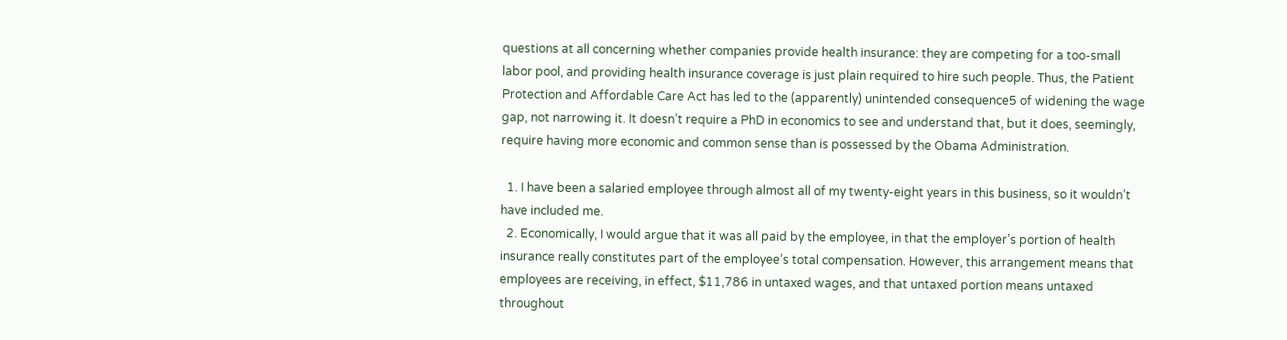questions at all concerning whether companies provide health insurance: they are competing for a too-small labor pool, and providing health insurance coverage is just plain required to hire such people. Thus, the Patient Protection and Affordable Care Act has led to the (apparently) unintended consequence5 of widening the wage gap, not narrowing it. It doesn’t require a PhD in economics to see and understand that, but it does, seemingly, require having more economic and common sense than is possessed by the Obama Administration.

  1. I have been a salaried employee through almost all of my twenty-eight years in this business, so it wouldn’t have included me.
  2. Economically, I would argue that it was all paid by the employee, in that the employer’s portion of health insurance really constitutes part of the employee’s total compensation. However, this arrangement means that employees are receiving, in effect, $11,786 in untaxed wages, and that untaxed portion means untaxed throughout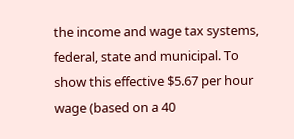the income and wage tax systems, federal, state and municipal. To show this effective $5.67 per hour wage (based on a 40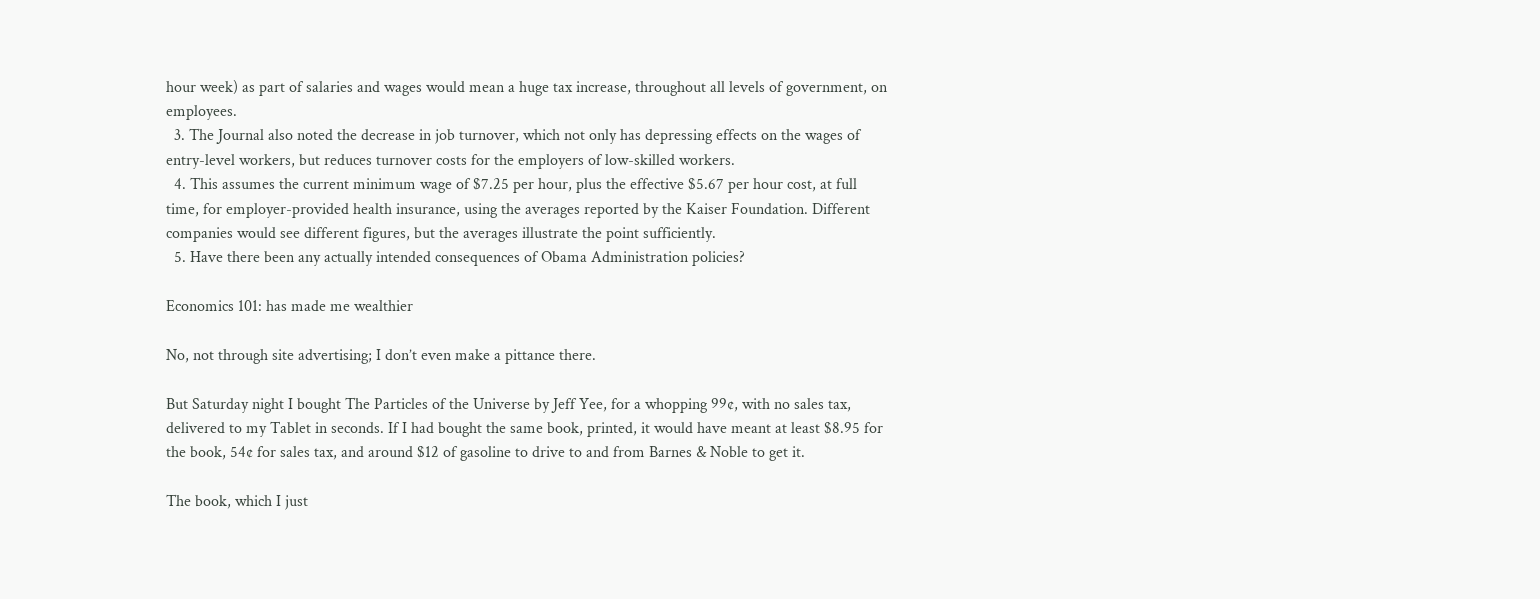hour week) as part of salaries and wages would mean a huge tax increase, throughout all levels of government, on employees.
  3. The Journal also noted the decrease in job turnover, which not only has depressing effects on the wages of entry-level workers, but reduces turnover costs for the employers of low-skilled workers.
  4. This assumes the current minimum wage of $7.25 per hour, plus the effective $5.67 per hour cost, at full time, for employer-provided health insurance, using the averages reported by the Kaiser Foundation. Different companies would see different figures, but the averages illustrate the point sufficiently.
  5. Have there been any actually intended consequences of Obama Administration policies?

Economics 101: has made me wealthier

No, not through site advertising; I don’t even make a pittance there.

But Saturday night I bought The Particles of the Universe by Jeff Yee, for a whopping 99¢, with no sales tax, delivered to my Tablet in seconds. If I had bought the same book, printed, it would have meant at least $8.95 for the book, 54¢ for sales tax, and around $12 of gasoline to drive to and from Barnes & Noble to get it.

The book, which I just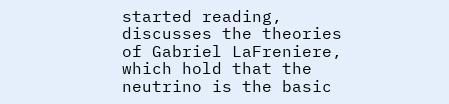started reading, discusses the theories of Gabriel LaFreniere, which hold that the neutrino is the basic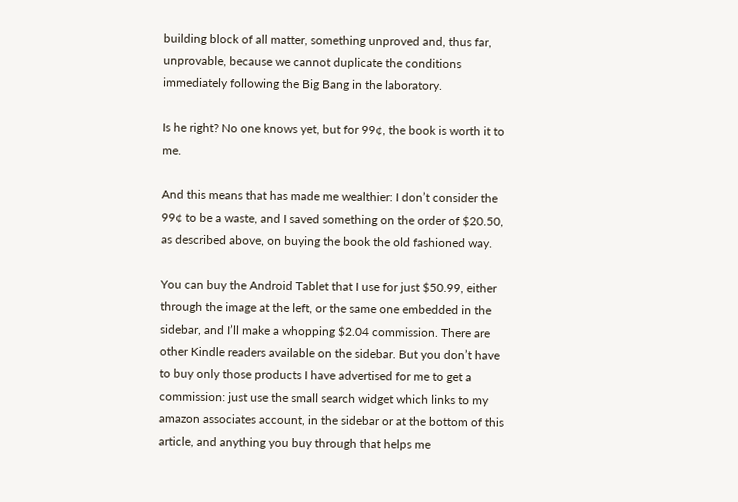building block of all matter, something unproved and, thus far, unprovable, because we cannot duplicate the conditions immediately following the Big Bang in the laboratory.

Is he right? No one knows yet, but for 99¢, the book is worth it to me.

And this means that has made me wealthier: I don’t consider the 99¢ to be a waste, and I saved something on the order of $20.50, as described above, on buying the book the old fashioned way.

You can buy the Android Tablet that I use for just $50.99, either through the image at the left, or the same one embedded in the sidebar, and I’ll make a whopping $2.04 commission. There are other Kindle readers available on the sidebar. But you don’t have to buy only those products I have advertised for me to get a commission: just use the small search widget which links to my amazon associates account, in the sidebar or at the bottom of this article, and anything you buy through that helps me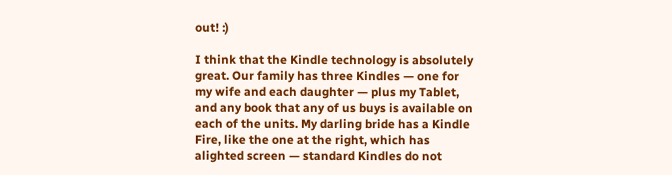out! :)

I think that the Kindle technology is absolutely great. Our family has three Kindles — one for my wife and each daughter — plus my Tablet, and any book that any of us buys is available on each of the units. My darling bride has a Kindle Fire, like the one at the right, which has alighted screen — standard Kindles do not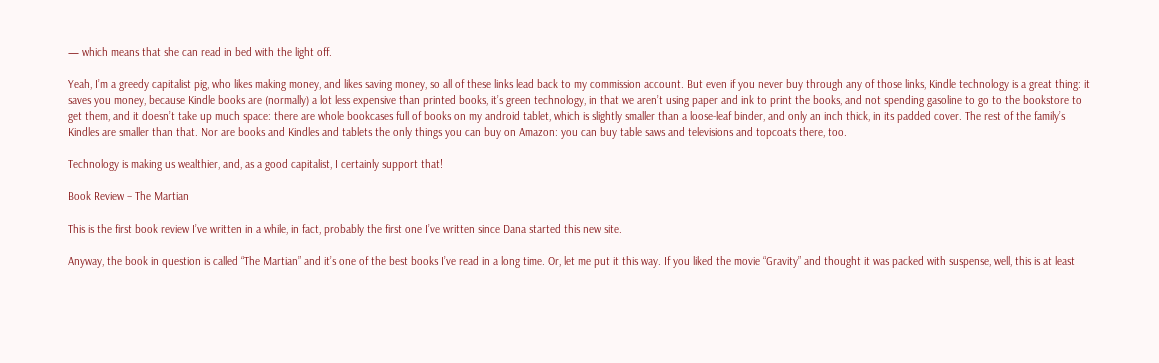— which means that she can read in bed with the light off.

Yeah, I’m a greedy capitalist pig, who likes making money, and likes saving money, so all of these links lead back to my commission account. But even if you never buy through any of those links, Kindle technology is a great thing: it saves you money, because Kindle books are (normally) a lot less expensive than printed books, it’s green technology, in that we aren’t using paper and ink to print the books, and not spending gasoline to go to the bookstore to get them, and it doesn’t take up much space: there are whole bookcases full of books on my android tablet, which is slightly smaller than a loose-leaf binder, and only an inch thick, in its padded cover. The rest of the family’s Kindles are smaller than that. Nor are books and Kindles and tablets the only things you can buy on Amazon: you can buy table saws and televisions and topcoats there, too.

Technology is making us wealthier, and, as a good capitalist, I certainly support that!

Book Review – The Martian

This is the first book review I’ve written in a while, in fact, probably the first one I’ve written since Dana started this new site.

Anyway, the book in question is called “The Martian” and it’s one of the best books I’ve read in a long time. Or, let me put it this way. If you liked the movie “Gravity” and thought it was packed with suspense, well, this is at least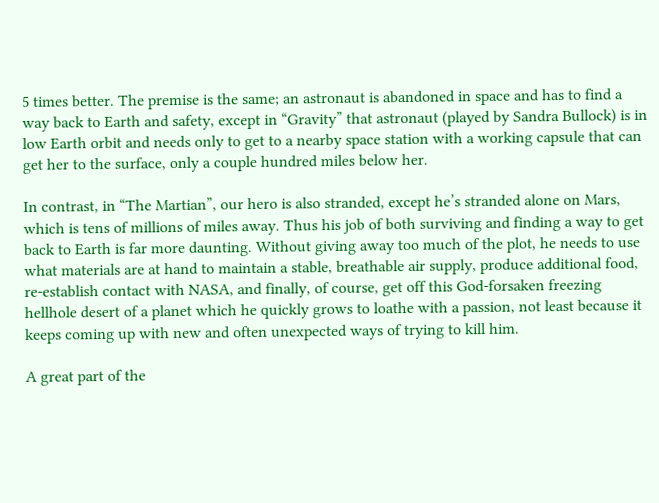5 times better. The premise is the same; an astronaut is abandoned in space and has to find a way back to Earth and safety, except in “Gravity” that astronaut (played by Sandra Bullock) is in low Earth orbit and needs only to get to a nearby space station with a working capsule that can get her to the surface, only a couple hundred miles below her.

In contrast, in “The Martian”, our hero is also stranded, except he’s stranded alone on Mars, which is tens of millions of miles away. Thus his job of both surviving and finding a way to get back to Earth is far more daunting. Without giving away too much of the plot, he needs to use what materials are at hand to maintain a stable, breathable air supply, produce additional food, re-establish contact with NASA, and finally, of course, get off this God-forsaken freezing hellhole desert of a planet which he quickly grows to loathe with a passion, not least because it keeps coming up with new and often unexpected ways of trying to kill him.

A great part of the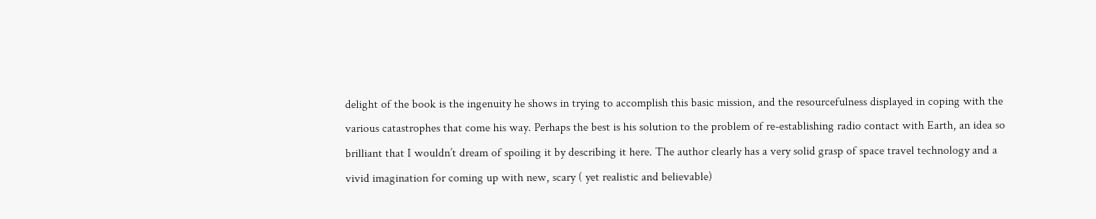delight of the book is the ingenuity he shows in trying to accomplish this basic mission, and the resourcefulness displayed in coping with the various catastrophes that come his way. Perhaps the best is his solution to the problem of re-establishing radio contact with Earth, an idea so brilliant that I wouldn’t dream of spoiling it by describing it here. The author clearly has a very solid grasp of space travel technology and a vivid imagination for coming up with new, scary ( yet realistic and believable)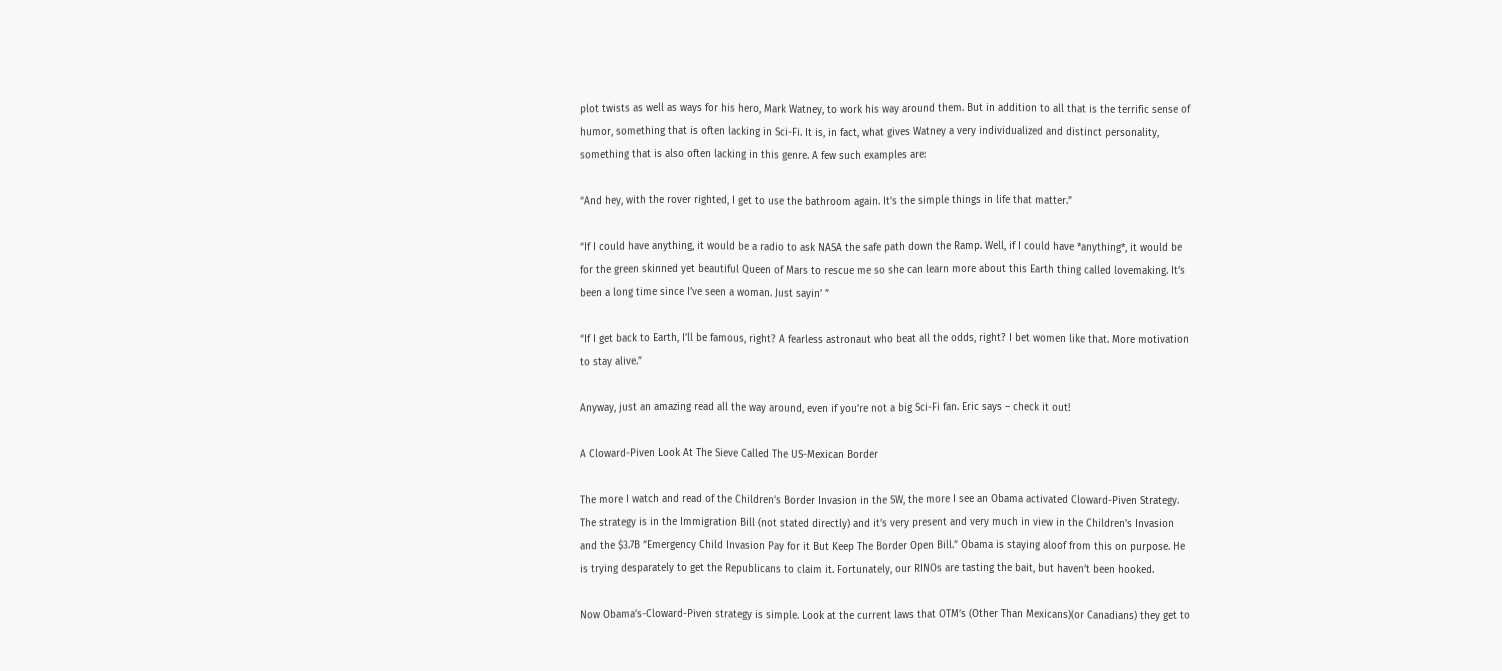plot twists as well as ways for his hero, Mark Watney, to work his way around them. But in addition to all that is the terrific sense of humor, something that is often lacking in Sci-Fi. It is, in fact, what gives Watney a very individualized and distinct personality, something that is also often lacking in this genre. A few such examples are:

“And hey, with the rover righted, I get to use the bathroom again. It’s the simple things in life that matter.”

“If I could have anything, it would be a radio to ask NASA the safe path down the Ramp. Well, if I could have *anything*, it would be for the green skinned yet beautiful Queen of Mars to rescue me so she can learn more about this Earth thing called lovemaking. It’s been a long time since I’ve seen a woman. Just sayin’ ”

“If I get back to Earth, I’ll be famous, right? A fearless astronaut who beat all the odds, right? I bet women like that. More motivation to stay alive.”

Anyway, just an amazing read all the way around, even if you’re not a big Sci-Fi fan. Eric says – check it out!

A Cloward-Piven Look At The Sieve Called The US-Mexican Border

The more I watch and read of the Children’s Border Invasion in the SW, the more I see an Obama activated Cloward-Piven Strategy. The strategy is in the Immigration Bill (not stated directly) and it’s very present and very much in view in the Children’s Invasion and the $3.7B “Emergency Child Invasion Pay for it But Keep The Border Open Bill.” Obama is staying aloof from this on purpose. He is trying desparately to get the Republicans to claim it. Fortunately, our RINOs are tasting the bait, but haven’t been hooked.

Now Obama’s-Cloward-Piven strategy is simple. Look at the current laws that OTM’s (Other Than Mexicans)(or Canadians) they get to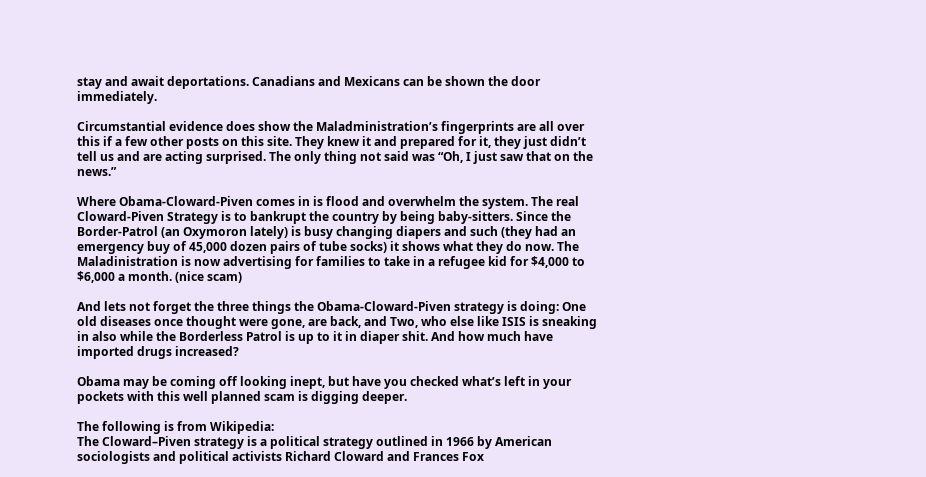stay and await deportations. Canadians and Mexicans can be shown the door immediately.

Circumstantial evidence does show the Maladministration’s fingerprints are all over this if a few other posts on this site. They knew it and prepared for it, they just didn’t tell us and are acting surprised. The only thing not said was “Oh, I just saw that on the news.”

Where Obama-Cloward-Piven comes in is flood and overwhelm the system. The real Cloward-Piven Strategy is to bankrupt the country by being baby-sitters. Since the Border-Patrol (an Oxymoron lately) is busy changing diapers and such (they had an emergency buy of 45,000 dozen pairs of tube socks) it shows what they do now. The Maladinistration is now advertising for families to take in a refugee kid for $4,000 to $6,000 a month. (nice scam)

And lets not forget the three things the Obama-Cloward-Piven strategy is doing: One old diseases once thought were gone, are back, and Two, who else like ISIS is sneaking in also while the Borderless Patrol is up to it in diaper shit. And how much have imported drugs increased?

Obama may be coming off looking inept, but have you checked what’s left in your pockets with this well planned scam is digging deeper.

The following is from Wikipedia:
The Cloward–Piven strategy is a political strategy outlined in 1966 by American sociologists and political activists Richard Cloward and Frances Fox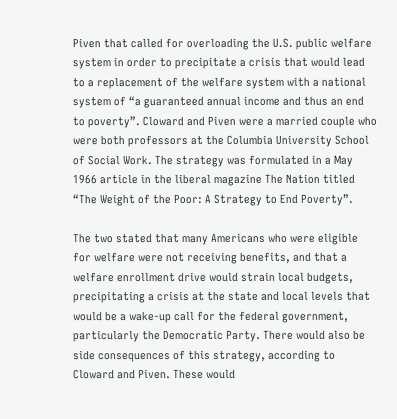Piven that called for overloading the U.S. public welfare system in order to precipitate a crisis that would lead to a replacement of the welfare system with a national system of “a guaranteed annual income and thus an end to poverty”. Cloward and Piven were a married couple who were both professors at the Columbia University School of Social Work. The strategy was formulated in a May 1966 article in the liberal magazine The Nation titled “The Weight of the Poor: A Strategy to End Poverty”.

The two stated that many Americans who were eligible for welfare were not receiving benefits, and that a welfare enrollment drive would strain local budgets, precipitating a crisis at the state and local levels that would be a wake-up call for the federal government, particularly the Democratic Party. There would also be side consequences of this strategy, according to Cloward and Piven. These would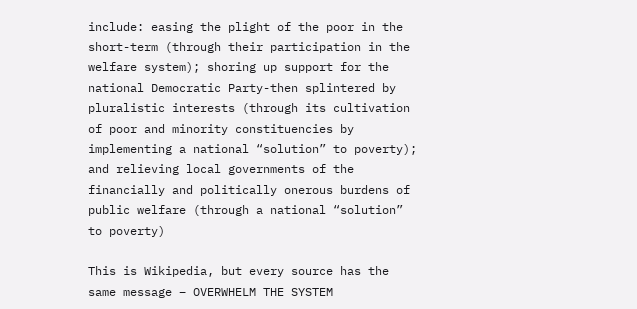include: easing the plight of the poor in the short-term (through their participation in the welfare system); shoring up support for the national Democratic Party-then splintered by pluralistic interests (through its cultivation of poor and minority constituencies by implementing a national “solution” to poverty); and relieving local governments of the financially and politically onerous burdens of public welfare (through a national “solution” to poverty)

This is Wikipedia, but every source has the same message – OVERWHELM THE SYSTEM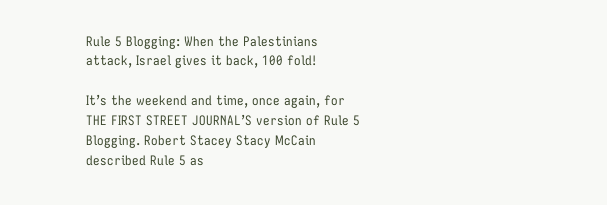Rule 5 Blogging: When the Palestinians attack, Israel gives it back, 100 fold!

It’s the weekend and time, once again, for THE FIRST STREET JOURNAL’S version of Rule 5 Blogging. Robert Stacey Stacy McCain described Rule 5 as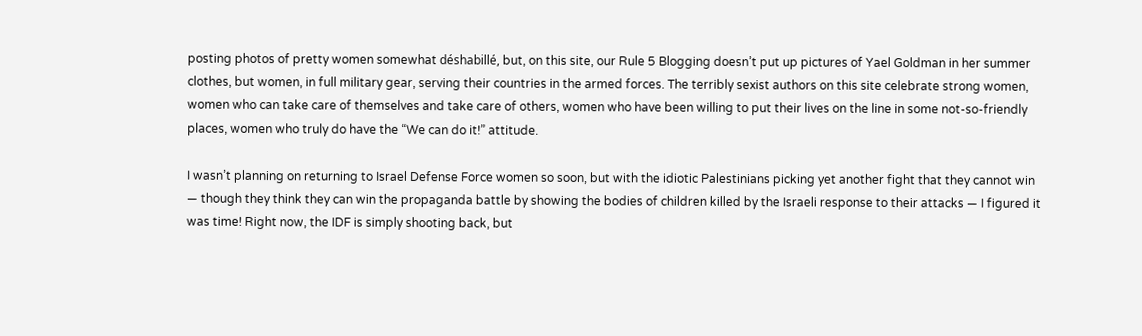posting photos of pretty women somewhat déshabillé, but, on this site, our Rule 5 Blogging doesn’t put up pictures of Yael Goldman in her summer clothes, but women, in full military gear, serving their countries in the armed forces. The terribly sexist authors on this site celebrate strong women, women who can take care of themselves and take care of others, women who have been willing to put their lives on the line in some not-so-friendly places, women who truly do have the “We can do it!” attitude.

I wasn’t planning on returning to Israel Defense Force women so soon, but with the idiotic Palestinians picking yet another fight that they cannot win — though they think they can win the propaganda battle by showing the bodies of children killed by the Israeli response to their attacks — I figured it was time! Right now, the IDF is simply shooting back, but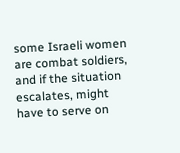some Israeli women are combat soldiers, and if the situation escalates, might have to serve on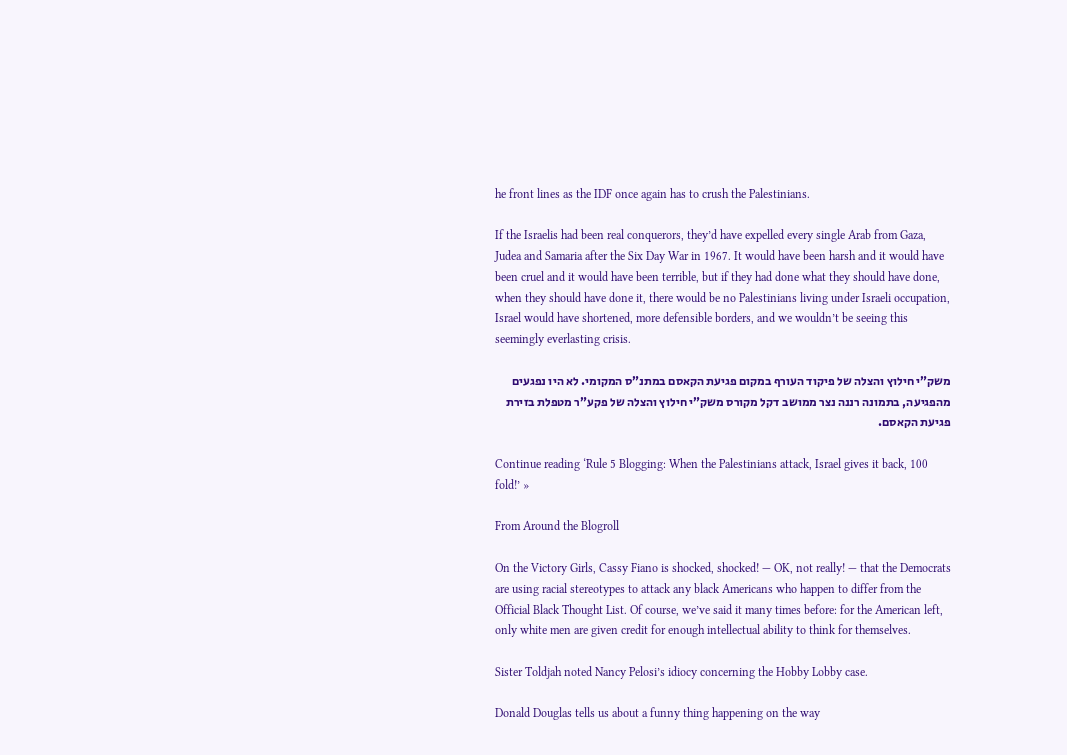he front lines as the IDF once again has to crush the Palestinians.

If the Israelis had been real conquerors, they’d have expelled every single Arab from Gaza, Judea and Samaria after the Six Day War in 1967. It would have been harsh and it would have been cruel and it would have been terrible, but if they had done what they should have done, when they should have done it, there would be no Palestinians living under Israeli occupation, Israel would have shortened, more defensible borders, and we wouldn’t be seeing this seemingly everlasting crisis.

משק”י חילוץ והצלה של פיקוד העורף במקום פגיעת הקאסם במתנ”ס המקומי. לא היו נפגעים מהפגיעה, בתמונה רננה נצר ממושב דקל מקורס משק”י חילוץ והצלה של פקע”ר מטפלת בזירת פגיעת הקאסם.

Continue reading ‘Rule 5 Blogging: When the Palestinians attack, Israel gives it back, 100 fold!’ »

From Around the Blogroll

On the Victory Girls, Cassy Fiano is shocked, shocked! — OK, not really! — that the Democrats are using racial stereotypes to attack any black Americans who happen to differ from the Official Black Thought List. Of course, we’ve said it many times before: for the American left, only white men are given credit for enough intellectual ability to think for themselves.

Sister Toldjah noted Nancy Pelosi’s idiocy concerning the Hobby Lobby case.

Donald Douglas tells us about a funny thing happening on the way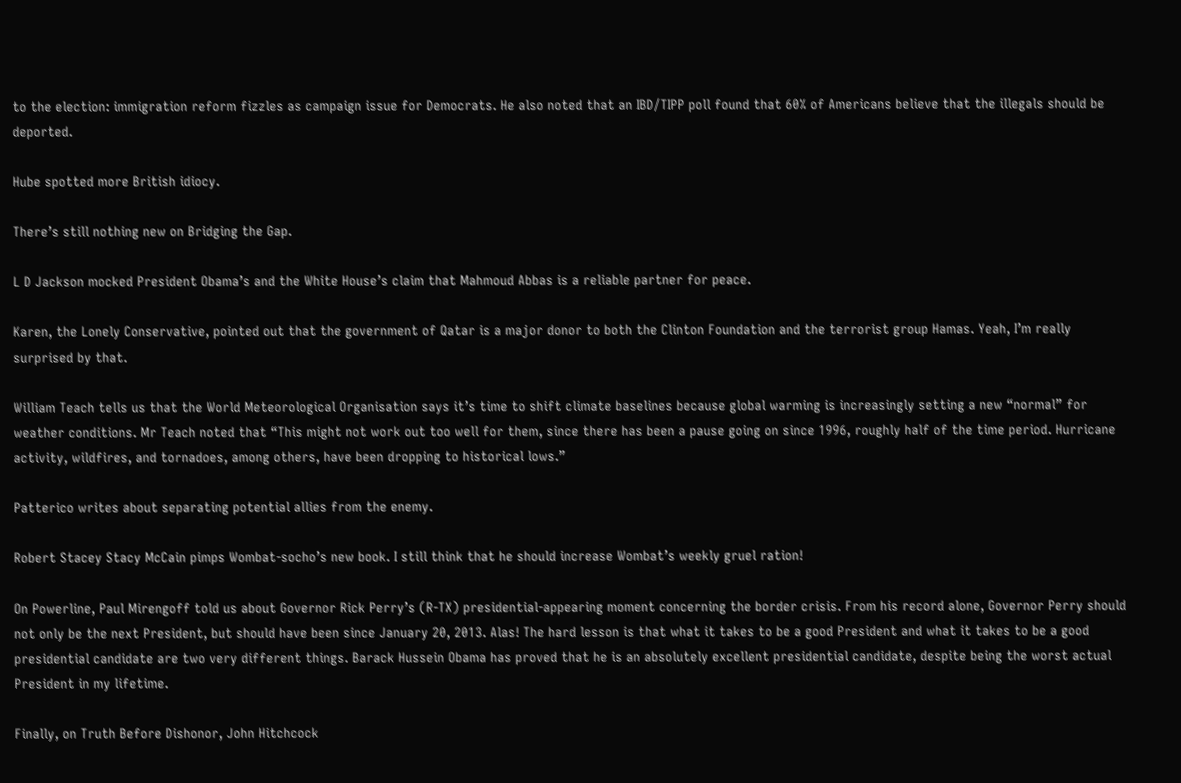to the election: immigration reform fizzles as campaign issue for Democrats. He also noted that an IBD/TIPP poll found that 60% of Americans believe that the illegals should be deported.

Hube spotted more British idiocy.

There’s still nothing new on Bridging the Gap.

L D Jackson mocked President Obama’s and the White House’s claim that Mahmoud Abbas is a reliable partner for peace.

Karen, the Lonely Conservative, pointed out that the government of Qatar is a major donor to both the Clinton Foundation and the terrorist group Hamas. Yeah, I’m really surprised by that.

William Teach tells us that the World Meteorological Organisation says it’s time to shift climate baselines because global warming is increasingly setting a new “normal” for weather conditions. Mr Teach noted that “This might not work out too well for them, since there has been a pause going on since 1996, roughly half of the time period. Hurricane activity, wildfires, and tornadoes, among others, have been dropping to historical lows.”

Patterico writes about separating potential allies from the enemy.

Robert Stacey Stacy McCain pimps Wombat-socho’s new book. I still think that he should increase Wombat’s weekly gruel ration!

On Powerline, Paul Mirengoff told us about Governor Rick Perry’s (R-TX) presidential-appearing moment concerning the border crisis. From his record alone, Governor Perry should not only be the next President, but should have been since January 20, 2013. Alas! The hard lesson is that what it takes to be a good President and what it takes to be a good presidential candidate are two very different things. Barack Hussein Obama has proved that he is an absolutely excellent presidential candidate, despite being the worst actual President in my lifetime.

Finally, on Truth Before Dishonor, John Hitchcock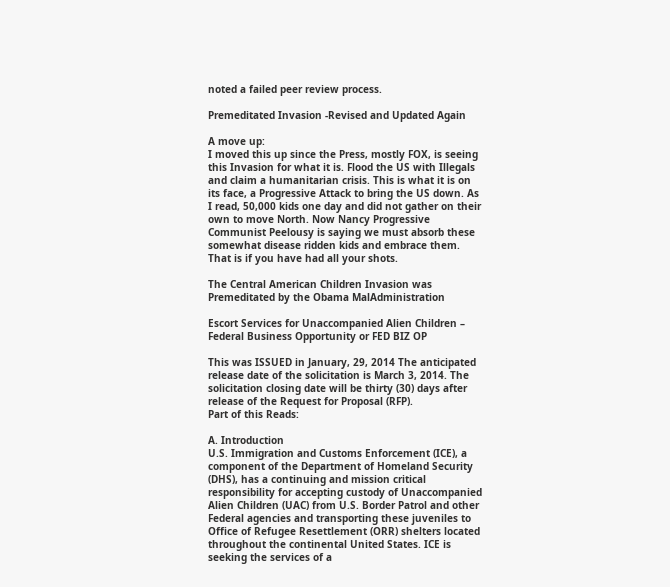noted a failed peer review process.

Premeditated Invasion -Revised and Updated Again

A move up:
I moved this up since the Press, mostly FOX, is seeing this Invasion for what it is. Flood the US with Illegals and claim a humanitarian crisis. This is what it is on its face, a Progressive Attack to bring the US down. As I read, 50,000 kids one day and did not gather on their own to move North. Now Nancy Progressive Communist Peelousy is saying we must absorb these somewhat disease ridden kids and embrace them. That is if you have had all your shots.

The Central American Children Invasion was Premeditated by the Obama MalAdministration

Escort Services for Unaccompanied Alien Children – Federal Business Opportunity or FED BIZ OP

This was ISSUED in January, 29, 2014 The anticipated release date of the solicitation is March 3, 2014. The solicitation closing date will be thirty (30) days after release of the Request for Proposal (RFP).
Part of this Reads:

A. Introduction
U.S. Immigration and Customs Enforcement (ICE), a component of the Department of Homeland Security (DHS), has a continuing and mission critical responsibility for accepting custody of Unaccompanied Alien Children (UAC) from U.S. Border Patrol and other Federal agencies and transporting these juveniles to Office of Refugee Resettlement (ORR) shelters located throughout the continental United States. ICE is seeking the services of a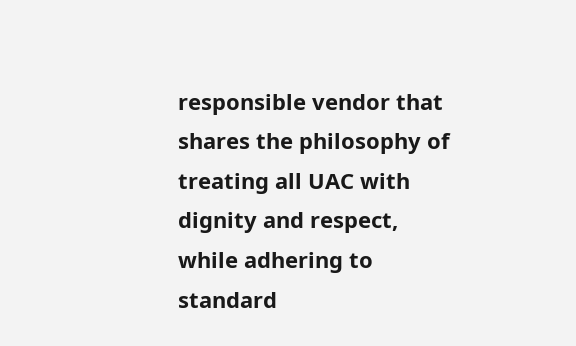responsible vendor that shares the philosophy of treating all UAC with dignity and respect, while adhering to standard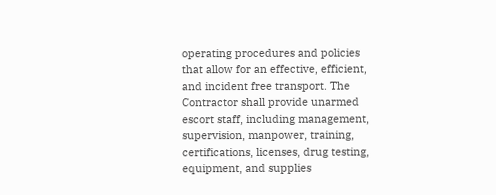operating procedures and policies that allow for an effective, efficient, and incident free transport. The Contractor shall provide unarmed escort staff, including management, supervision, manpower, training, certifications, licenses, drug testing, equipment, and supplies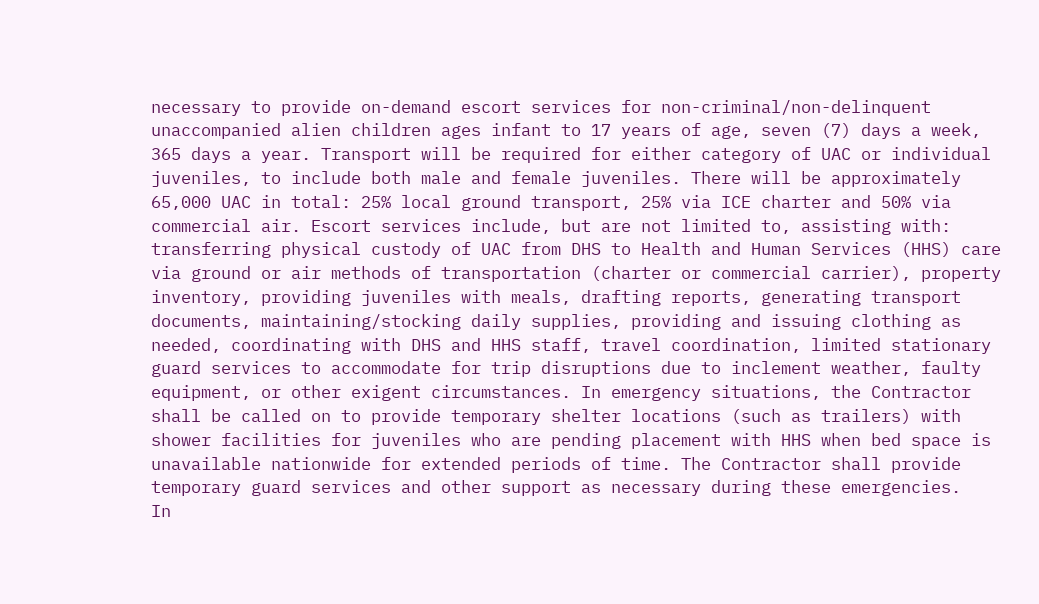necessary to provide on-demand escort services for non-criminal/non-delinquent unaccompanied alien children ages infant to 17 years of age, seven (7) days a week, 365 days a year. Transport will be required for either category of UAC or individual juveniles, to include both male and female juveniles. There will be approximately 65,000 UAC in total: 25% local ground transport, 25% via ICE charter and 50% via commercial air. Escort services include, but are not limited to, assisting with: transferring physical custody of UAC from DHS to Health and Human Services (HHS) care via ground or air methods of transportation (charter or commercial carrier), property inventory, providing juveniles with meals, drafting reports, generating transport documents, maintaining/stocking daily supplies, providing and issuing clothing as needed, coordinating with DHS and HHS staff, travel coordination, limited stationary guard services to accommodate for trip disruptions due to inclement weather, faulty equipment, or other exigent circumstances. In emergency situations, the Contractor shall be called on to provide temporary shelter locations (such as trailers) with shower facilities for juveniles who are pending placement with HHS when bed space is unavailable nationwide for extended periods of time. The Contractor shall provide temporary guard services and other support as necessary during these emergencies.
In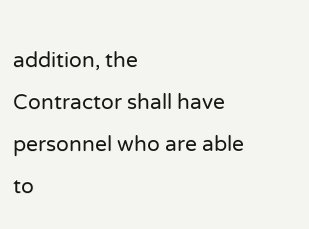addition, the Contractor shall have personnel who are able to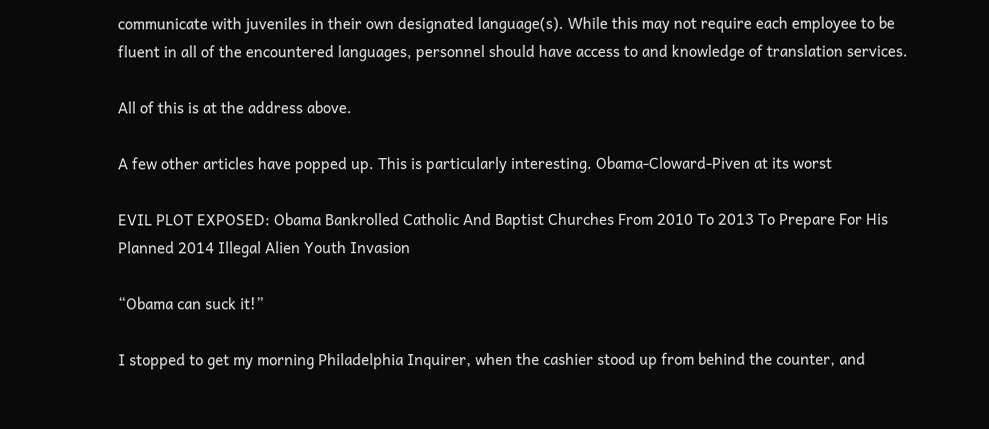communicate with juveniles in their own designated language(s). While this may not require each employee to be fluent in all of the encountered languages, personnel should have access to and knowledge of translation services.

All of this is at the address above.

A few other articles have popped up. This is particularly interesting. Obama-Cloward-Piven at its worst

EVIL PLOT EXPOSED: Obama Bankrolled Catholic And Baptist Churches From 2010 To 2013 To Prepare For His Planned 2014 Illegal Alien Youth Invasion

“Obama can suck it!”

I stopped to get my morning Philadelphia Inquirer, when the cashier stood up from behind the counter, and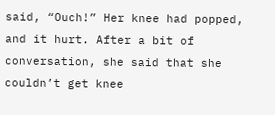said, “Ouch!” Her knee had popped, and it hurt. After a bit of conversation, she said that she couldn’t get knee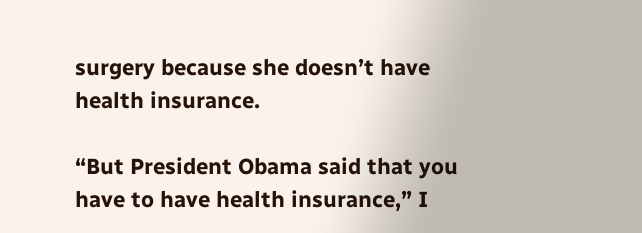surgery because she doesn’t have health insurance.

“But President Obama said that you have to have health insurance,” I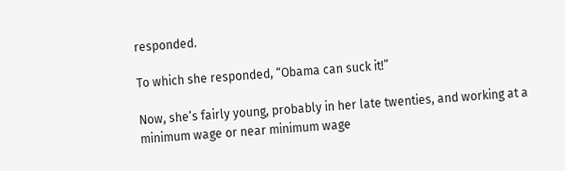responded.

To which she responded, “Obama can suck it!”

Now, she’s fairly young, probably in her late twenties, and working at a minimum wage or near minimum wage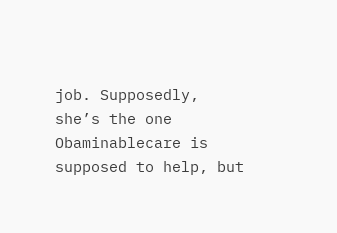job. Supposedly, she’s the one Obaminablecare is supposed to help, but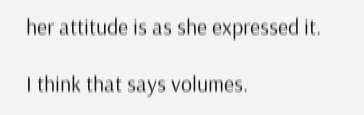her attitude is as she expressed it.

I think that says volumes.